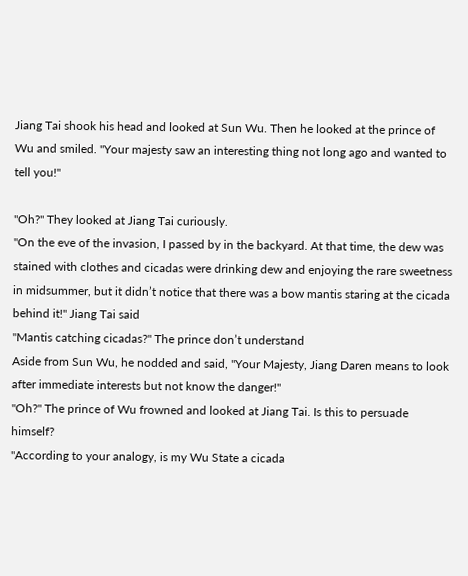Jiang Tai shook his head and looked at Sun Wu. Then he looked at the prince of Wu and smiled. "Your majesty saw an interesting thing not long ago and wanted to tell you!"

"Oh?" They looked at Jiang Tai curiously.
"On the eve of the invasion, I passed by in the backyard. At that time, the dew was stained with clothes and cicadas were drinking dew and enjoying the rare sweetness in midsummer, but it didn’t notice that there was a bow mantis staring at the cicada behind it!" Jiang Tai said
"Mantis catching cicadas?" The prince don’t understand
Aside from Sun Wu, he nodded and said, "Your Majesty, Jiang Daren means to look after immediate interests but not know the danger!"
"Oh?" The prince of Wu frowned and looked at Jiang Tai. Is this to persuade himself?
"According to your analogy, is my Wu State a cicada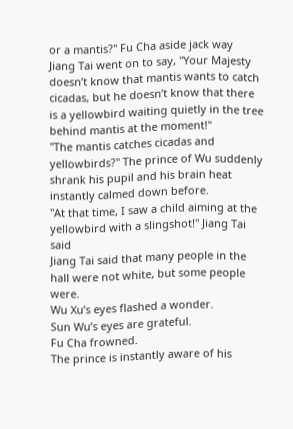or a mantis?" Fu Cha aside jack way
Jiang Tai went on to say, "Your Majesty doesn’t know that mantis wants to catch cicadas, but he doesn’t know that there is a yellowbird waiting quietly in the tree behind mantis at the moment!"
"The mantis catches cicadas and yellowbirds?" The prince of Wu suddenly shrank his pupil and his brain heat instantly calmed down before.
"At that time, I saw a child aiming at the yellowbird with a slingshot!" Jiang Tai said
Jiang Tai said that many people in the hall were not white, but some people were.
Wu Xu’s eyes flashed a wonder.
Sun Wu’s eyes are grateful.
Fu Cha frowned.
The prince is instantly aware of his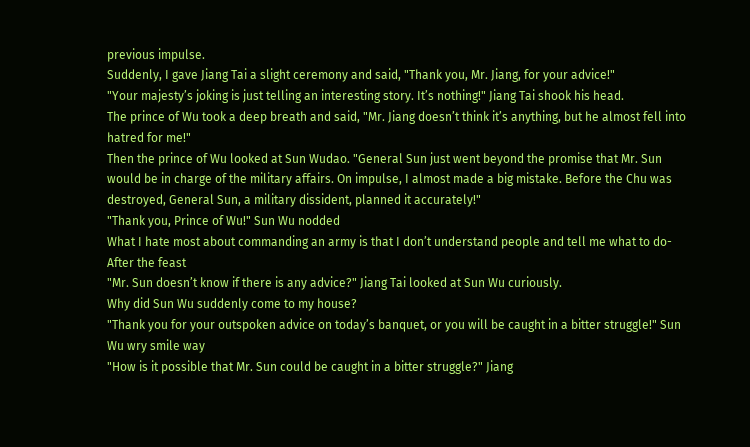previous impulse.
Suddenly, I gave Jiang Tai a slight ceremony and said, "Thank you, Mr. Jiang, for your advice!"
"Your majesty’s joking is just telling an interesting story. It’s nothing!" Jiang Tai shook his head.
The prince of Wu took a deep breath and said, "Mr. Jiang doesn’t think it’s anything, but he almost fell into hatred for me!"
Then the prince of Wu looked at Sun Wudao. "General Sun just went beyond the promise that Mr. Sun would be in charge of the military affairs. On impulse, I almost made a big mistake. Before the Chu was destroyed, General Sun, a military dissident, planned it accurately!"
"Thank you, Prince of Wu!" Sun Wu nodded
What I hate most about commanding an army is that I don’t understand people and tell me what to do-
After the feast
"Mr. Sun doesn’t know if there is any advice?" Jiang Tai looked at Sun Wu curiously.
Why did Sun Wu suddenly come to my house?
"Thank you for your outspoken advice on today’s banquet, or you will be caught in a bitter struggle!" Sun Wu wry smile way
"How is it possible that Mr. Sun could be caught in a bitter struggle?" Jiang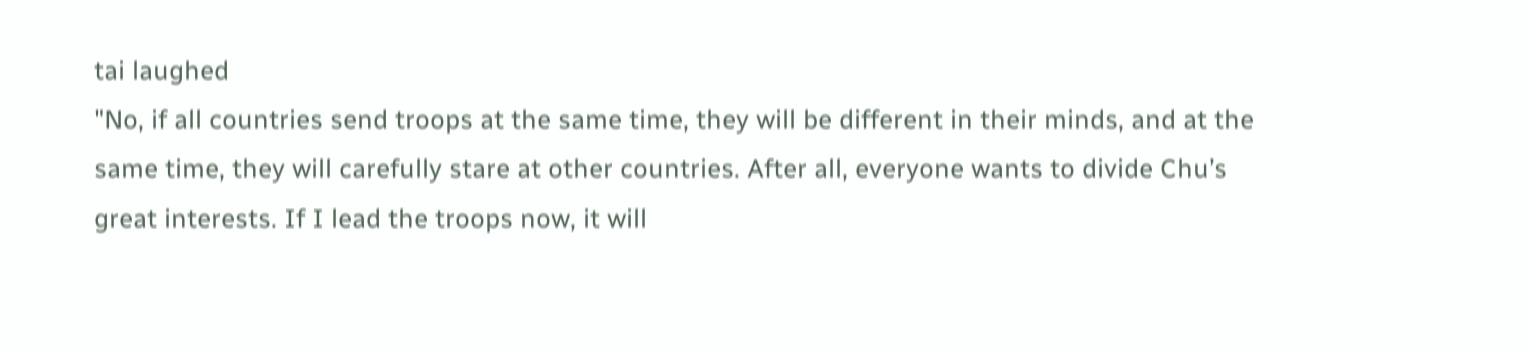tai laughed
"No, if all countries send troops at the same time, they will be different in their minds, and at the same time, they will carefully stare at other countries. After all, everyone wants to divide Chu’s great interests. If I lead the troops now, it will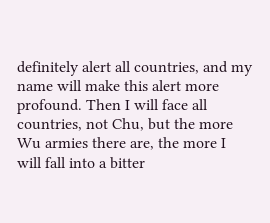definitely alert all countries, and my name will make this alert more profound. Then I will face all countries, not Chu, but the more Wu armies there are, the more I will fall into a bitter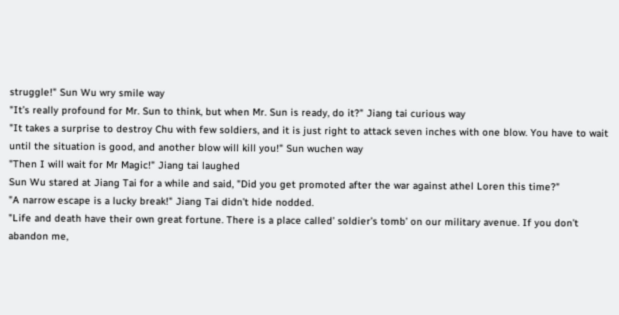struggle!" Sun Wu wry smile way
"It’s really profound for Mr. Sun to think, but when Mr. Sun is ready, do it?" Jiang tai curious way
"It takes a surprise to destroy Chu with few soldiers, and it is just right to attack seven inches with one blow. You have to wait until the situation is good, and another blow will kill you!" Sun wuchen way
"Then I will wait for Mr Magic!" Jiang tai laughed
Sun Wu stared at Jiang Tai for a while and said, "Did you get promoted after the war against athel Loren this time?"
"A narrow escape is a lucky break!" Jiang Tai didn’t hide nodded.
"Life and death have their own great fortune. There is a place called’ soldier’s tomb’ on our military avenue. If you don’t abandon me,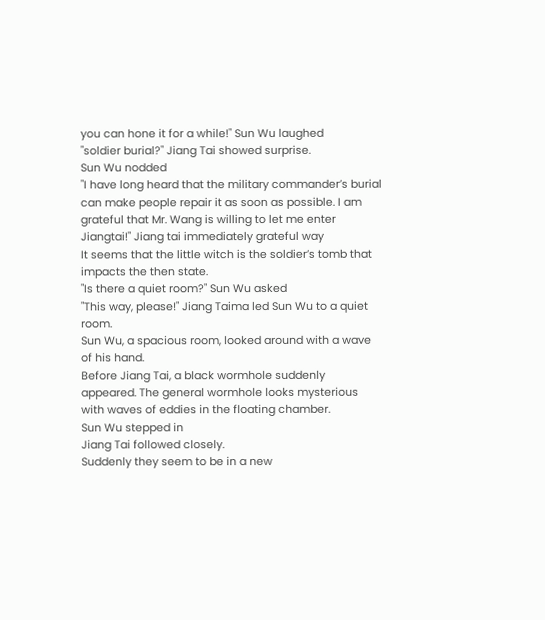you can hone it for a while!" Sun Wu laughed
"soldier burial?" Jiang Tai showed surprise.
Sun Wu nodded
"I have long heard that the military commander’s burial can make people repair it as soon as possible. I am grateful that Mr. Wang is willing to let me enter Jiangtai!" Jiang tai immediately grateful way
It seems that the little witch is the soldier’s tomb that impacts the then state.
"Is there a quiet room?" Sun Wu asked
"This way, please!" Jiang Taima led Sun Wu to a quiet room.
Sun Wu, a spacious room, looked around with a wave of his hand.
Before Jiang Tai, a black wormhole suddenly appeared. The general wormhole looks mysterious with waves of eddies in the floating chamber.
Sun Wu stepped in
Jiang Tai followed closely.
Suddenly they seem to be in a new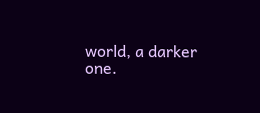world, a darker one.